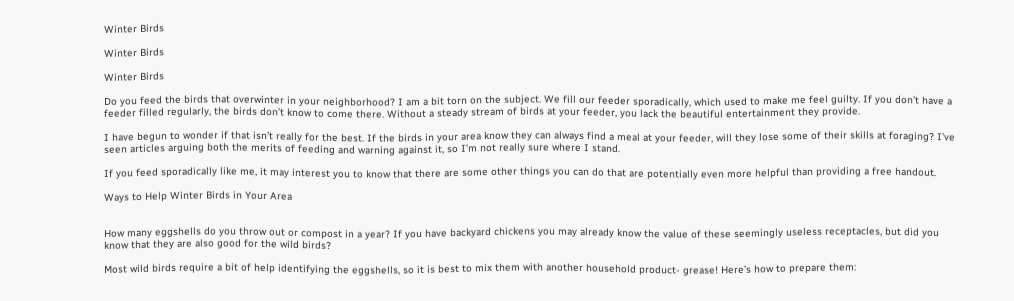Winter Birds

Winter Birds

Winter Birds

Do you feed the birds that overwinter in your neighborhood? I am a bit torn on the subject. We fill our feeder sporadically, which used to make me feel guilty. If you don’t have a feeder filled regularly, the birds don’t know to come there. Without a steady stream of birds at your feeder, you lack the beautiful entertainment they provide.

I have begun to wonder if that isn’t really for the best. If the birds in your area know they can always find a meal at your feeder, will they lose some of their skills at foraging? I’ve seen articles arguing both the merits of feeding and warning against it, so I’m not really sure where I stand.

If you feed sporadically like me, it may interest you to know that there are some other things you can do that are potentially even more helpful than providing a free handout.

Ways to Help Winter Birds in Your Area


How many eggshells do you throw out or compost in a year? If you have backyard chickens you may already know the value of these seemingly useless receptacles, but did you know that they are also good for the wild birds?

Most wild birds require a bit of help identifying the eggshells, so it is best to mix them with another household product- grease! Here’s how to prepare them: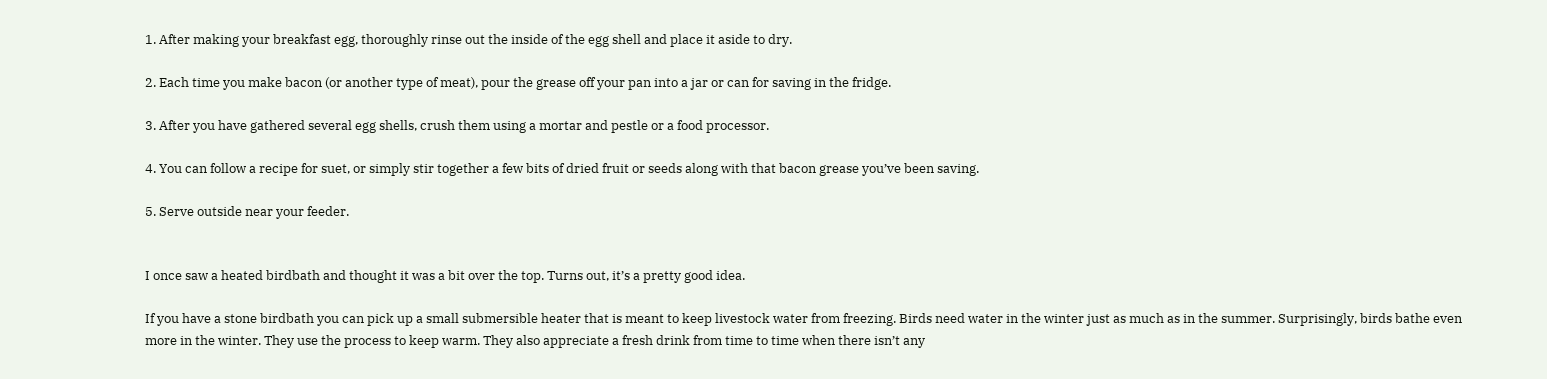1. After making your breakfast egg, thoroughly rinse out the inside of the egg shell and place it aside to dry.

2. Each time you make bacon (or another type of meat), pour the grease off your pan into a jar or can for saving in the fridge.

3. After you have gathered several egg shells, crush them using a mortar and pestle or a food processor.

4. You can follow a recipe for suet, or simply stir together a few bits of dried fruit or seeds along with that bacon grease you’ve been saving.

5. Serve outside near your feeder.


I once saw a heated birdbath and thought it was a bit over the top. Turns out, it’s a pretty good idea.

If you have a stone birdbath you can pick up a small submersible heater that is meant to keep livestock water from freezing. Birds need water in the winter just as much as in the summer. Surprisingly, birds bathe even more in the winter. They use the process to keep warm. They also appreciate a fresh drink from time to time when there isn’t any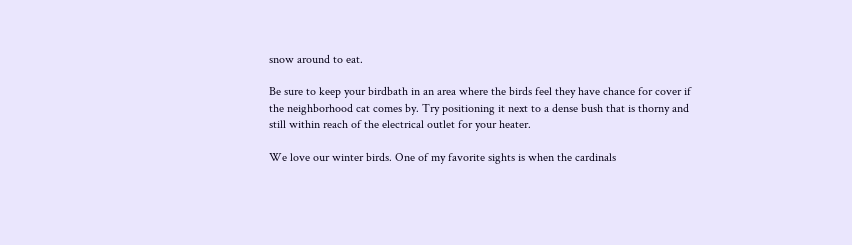snow around to eat.

Be sure to keep your birdbath in an area where the birds feel they have chance for cover if the neighborhood cat comes by. Try positioning it next to a dense bush that is thorny and still within reach of the electrical outlet for your heater.

We love our winter birds. One of my favorite sights is when the cardinals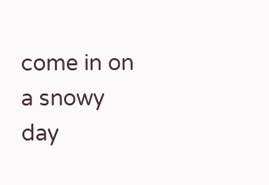come in on a snowy day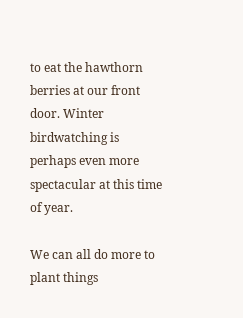to eat the hawthorn berries at our front door. Winter birdwatching is perhaps even more spectacular at this time of year.

We can all do more to plant things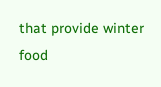that provide winter food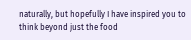naturally, but hopefully I have inspired you to think beyond just the food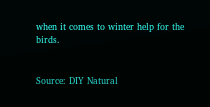when it comes to winter help for the birds.


Source: DIY Natural